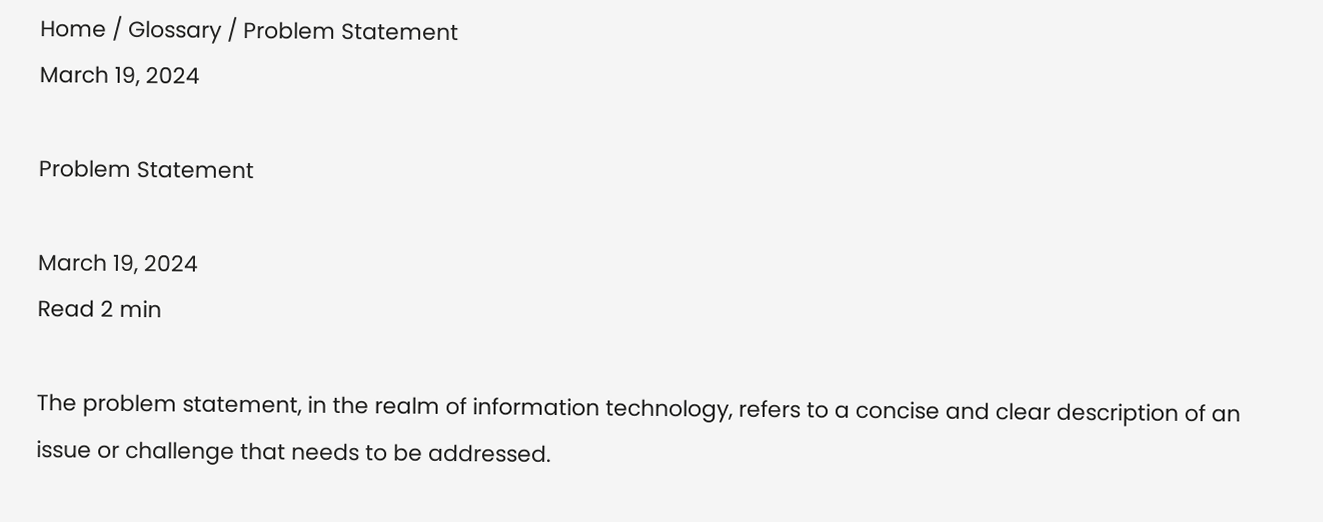Home / Glossary / Problem Statement
March 19, 2024

Problem Statement

March 19, 2024
Read 2 min

The problem statement, in the realm of information technology, refers to a concise and clear description of an issue or challenge that needs to be addressed.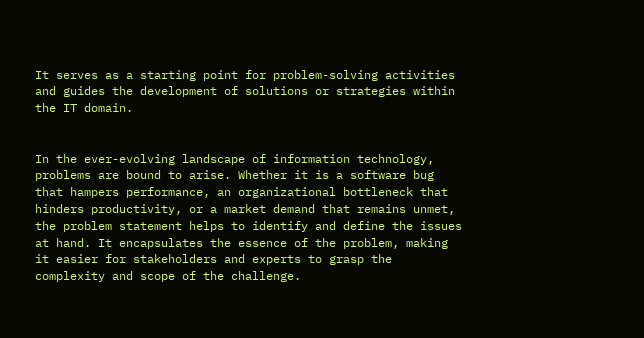It serves as a starting point for problem-solving activities and guides the development of solutions or strategies within the IT domain.


In the ever-evolving landscape of information technology, problems are bound to arise. Whether it is a software bug that hampers performance, an organizational bottleneck that hinders productivity, or a market demand that remains unmet, the problem statement helps to identify and define the issues at hand. It encapsulates the essence of the problem, making it easier for stakeholders and experts to grasp the complexity and scope of the challenge.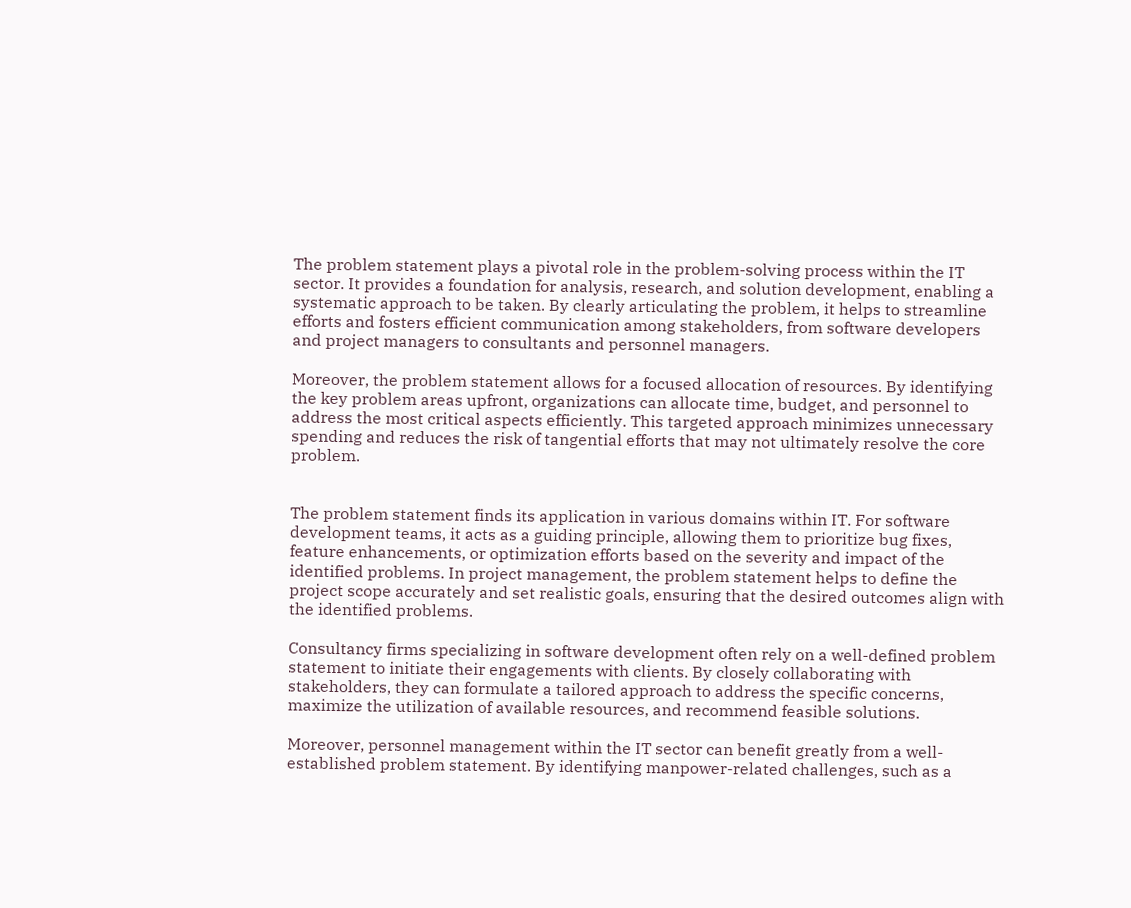The problem statement plays a pivotal role in the problem-solving process within the IT sector. It provides a foundation for analysis, research, and solution development, enabling a systematic approach to be taken. By clearly articulating the problem, it helps to streamline efforts and fosters efficient communication among stakeholders, from software developers and project managers to consultants and personnel managers.

Moreover, the problem statement allows for a focused allocation of resources. By identifying the key problem areas upfront, organizations can allocate time, budget, and personnel to address the most critical aspects efficiently. This targeted approach minimizes unnecessary spending and reduces the risk of tangential efforts that may not ultimately resolve the core problem.


The problem statement finds its application in various domains within IT. For software development teams, it acts as a guiding principle, allowing them to prioritize bug fixes, feature enhancements, or optimization efforts based on the severity and impact of the identified problems. In project management, the problem statement helps to define the project scope accurately and set realistic goals, ensuring that the desired outcomes align with the identified problems.

Consultancy firms specializing in software development often rely on a well-defined problem statement to initiate their engagements with clients. By closely collaborating with stakeholders, they can formulate a tailored approach to address the specific concerns, maximize the utilization of available resources, and recommend feasible solutions.

Moreover, personnel management within the IT sector can benefit greatly from a well-established problem statement. By identifying manpower-related challenges, such as a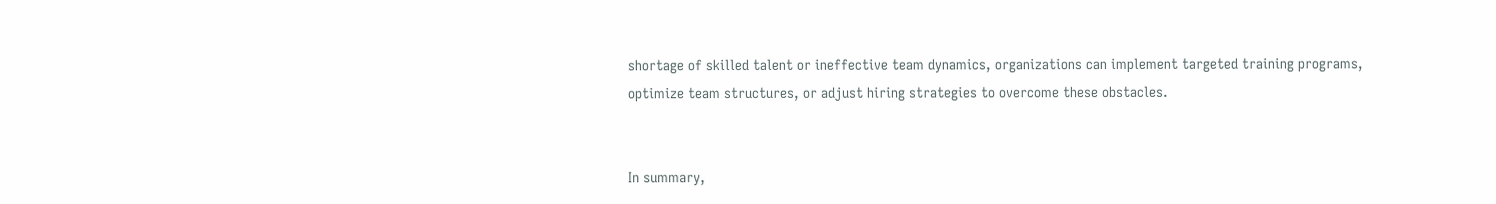shortage of skilled talent or ineffective team dynamics, organizations can implement targeted training programs, optimize team structures, or adjust hiring strategies to overcome these obstacles.


In summary,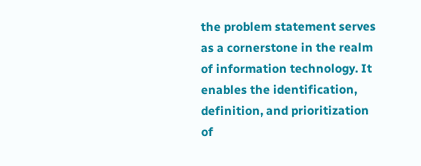the problem statement serves as a cornerstone in the realm of information technology. It enables the identification, definition, and prioritization of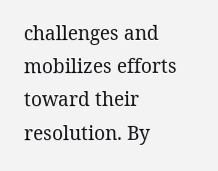challenges and mobilizes efforts toward their resolution. By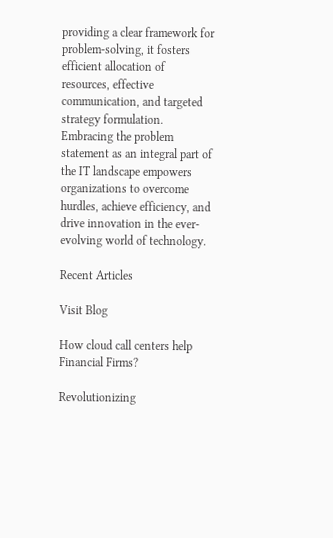providing a clear framework for problem-solving, it fosters efficient allocation of resources, effective communication, and targeted strategy formulation. Embracing the problem statement as an integral part of the IT landscape empowers organizations to overcome hurdles, achieve efficiency, and drive innovation in the ever-evolving world of technology.

Recent Articles

Visit Blog

How cloud call centers help Financial Firms?

Revolutionizing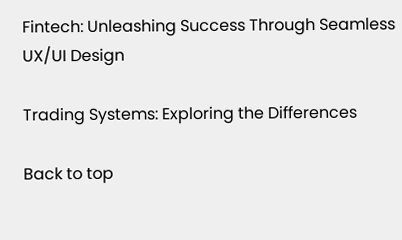Fintech: Unleashing Success Through Seamless UX/UI Design

Trading Systems: Exploring the Differences

Back to top